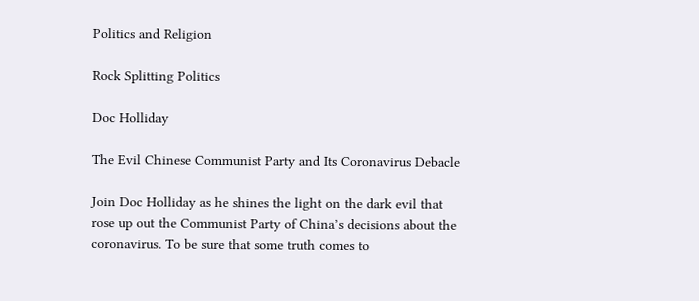Politics and Religion

Rock Splitting Politics

Doc Holliday

The Evil Chinese Communist Party and Its Coronavirus Debacle

Join Doc Holliday as he shines the light on the dark evil that rose up out the Communist Party of China’s decisions about the coronavirus. To be sure that some truth comes to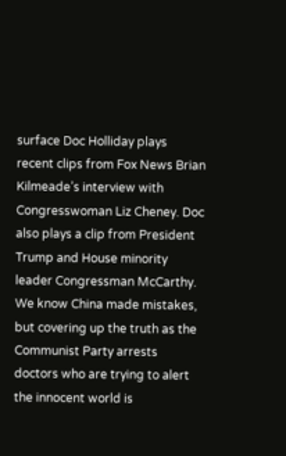surface Doc Holliday plays recent clips from Fox News Brian Kilmeade’s interview with Congresswoman Liz Cheney. Doc also plays a clip from President Trump and House minority leader Congressman McCarthy. We know China made mistakes, but covering up the truth as the Communist Party arrests doctors who are trying to alert the innocent world is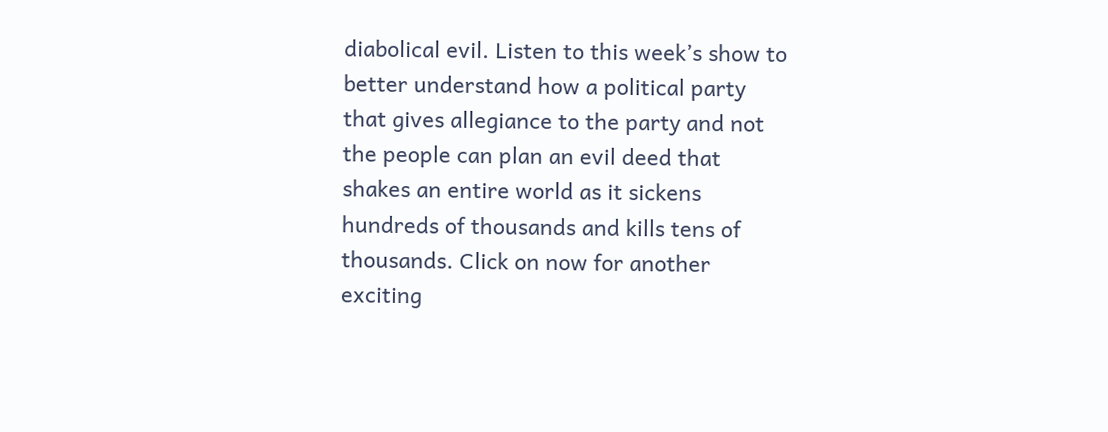diabolical evil. Listen to this week’s show to better understand how a political party that gives allegiance to the party and not the people can plan an evil deed that shakes an entire world as it sickens hundreds of thousands and kills tens of thousands. Click on now for another exciting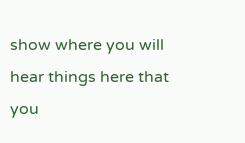show where you will hear things here that you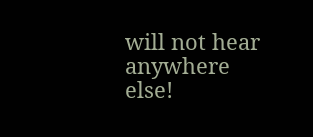will not hear anywhere else!